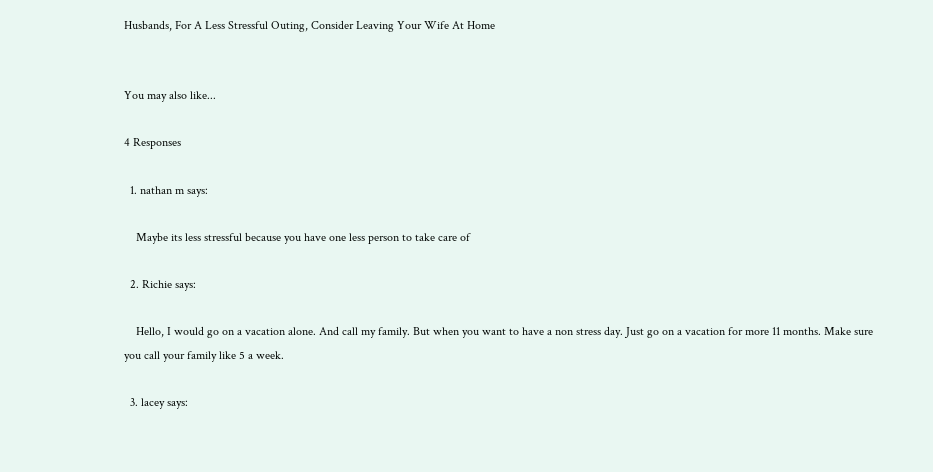Husbands, For A Less Stressful Outing, Consider Leaving Your Wife At Home


You may also like...

4 Responses

  1. nathan m says:

    Maybe its less stressful because you have one less person to take care of

  2. Richie says:

    Hello, I would go on a vacation alone. And call my family. But when you want to have a non stress day. Just go on a vacation for more 11 months. Make sure you call your family like 5 a week.

  3. lacey says: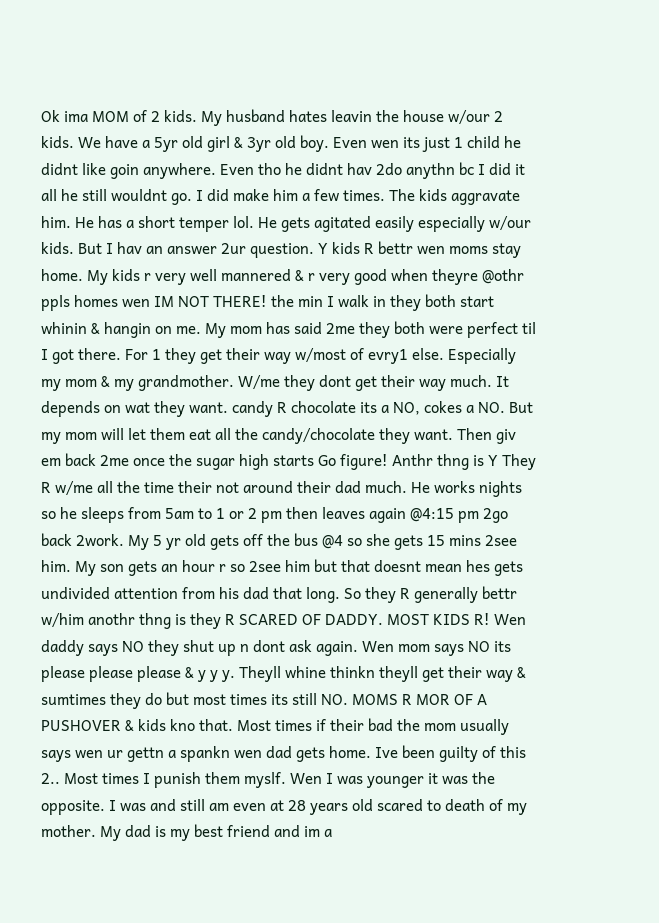Ok ima MOM of 2 kids. My husband hates leavin the house w/our 2 kids. We have a 5yr old girl & 3yr old boy. Even wen its just 1 child he didnt like goin anywhere. Even tho he didnt hav 2do anythn bc I did it all he still wouldnt go. I did make him a few times. The kids aggravate him. He has a short temper lol. He gets agitated easily especially w/our kids. But I hav an answer 2ur question. Y kids R bettr wen moms stay home. My kids r very well mannered & r very good when theyre @othr ppls homes wen IM NOT THERE! the min I walk in they both start whinin & hangin on me. My mom has said 2me they both were perfect til I got there. For 1 they get their way w/most of evry1 else. Especially my mom & my grandmother. W/me they dont get their way much. It depends on wat they want. candy R chocolate its a NO, cokes a NO. But my mom will let them eat all the candy/chocolate they want. Then giv em back 2me once the sugar high starts Go figure! Anthr thng is Y They R w/me all the time their not around their dad much. He works nights so he sleeps from 5am to 1 or 2 pm then leaves again @4:15 pm 2go back 2work. My 5 yr old gets off the bus @4 so she gets 15 mins 2see him. My son gets an hour r so 2see him but that doesnt mean hes gets undivided attention from his dad that long. So they R generally bettr w/him anothr thng is they R SCARED OF DADDY. MOST KIDS R! Wen daddy says NO they shut up n dont ask again. Wen mom says NO its please please please & y y y. Theyll whine thinkn theyll get their way & sumtimes they do but most times its still NO. MOMS R MOR OF A PUSHOVER & kids kno that. Most times if their bad the mom usually says wen ur gettn a spankn wen dad gets home. Ive been guilty of this 2.. Most times I punish them myslf. Wen I was younger it was the opposite. I was and still am even at 28 years old scared to death of my mother. My dad is my best friend and im a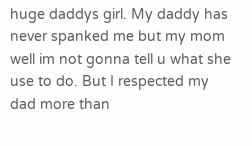huge daddys girl. My daddy has never spanked me but my mom well im not gonna tell u what she use to do. But I respected my dad more than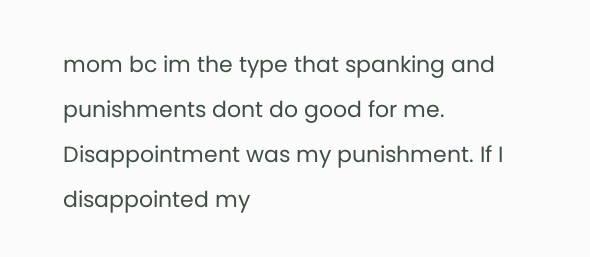mom bc im the type that spanking and punishments dont do good for me. Disappointment was my punishment. If I disappointed my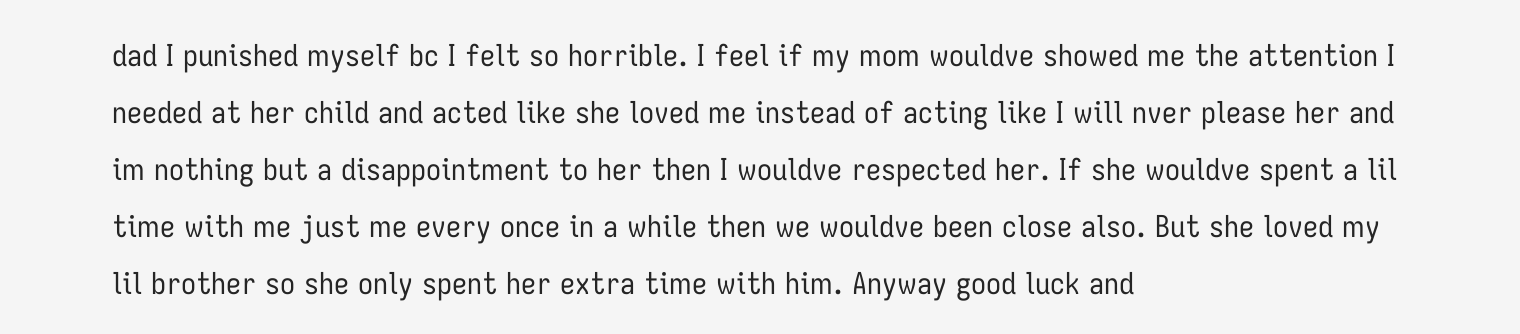dad I punished myself bc I felt so horrible. I feel if my mom wouldve showed me the attention I needed at her child and acted like she loved me instead of acting like I will nver please her and im nothing but a disappointment to her then I wouldve respected her. If she wouldve spent a lil time with me just me every once in a while then we wouldve been close also. But she loved my lil brother so she only spent her extra time with him. Anyway good luck and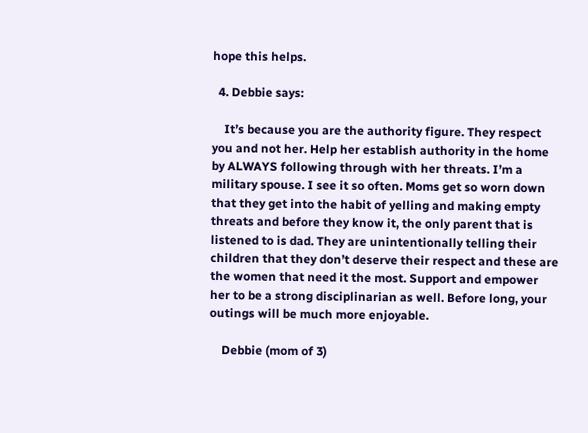hope this helps.

  4. Debbie says:

    It’s because you are the authority figure. They respect you and not her. Help her establish authority in the home by ALWAYS following through with her threats. I’m a military spouse. I see it so often. Moms get so worn down that they get into the habit of yelling and making empty threats and before they know it, the only parent that is listened to is dad. They are unintentionally telling their children that they don’t deserve their respect and these are the women that need it the most. Support and empower her to be a strong disciplinarian as well. Before long, your outings will be much more enjoyable.

    Debbie (mom of 3)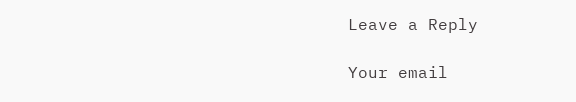Leave a Reply

Your email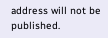address will not be published.